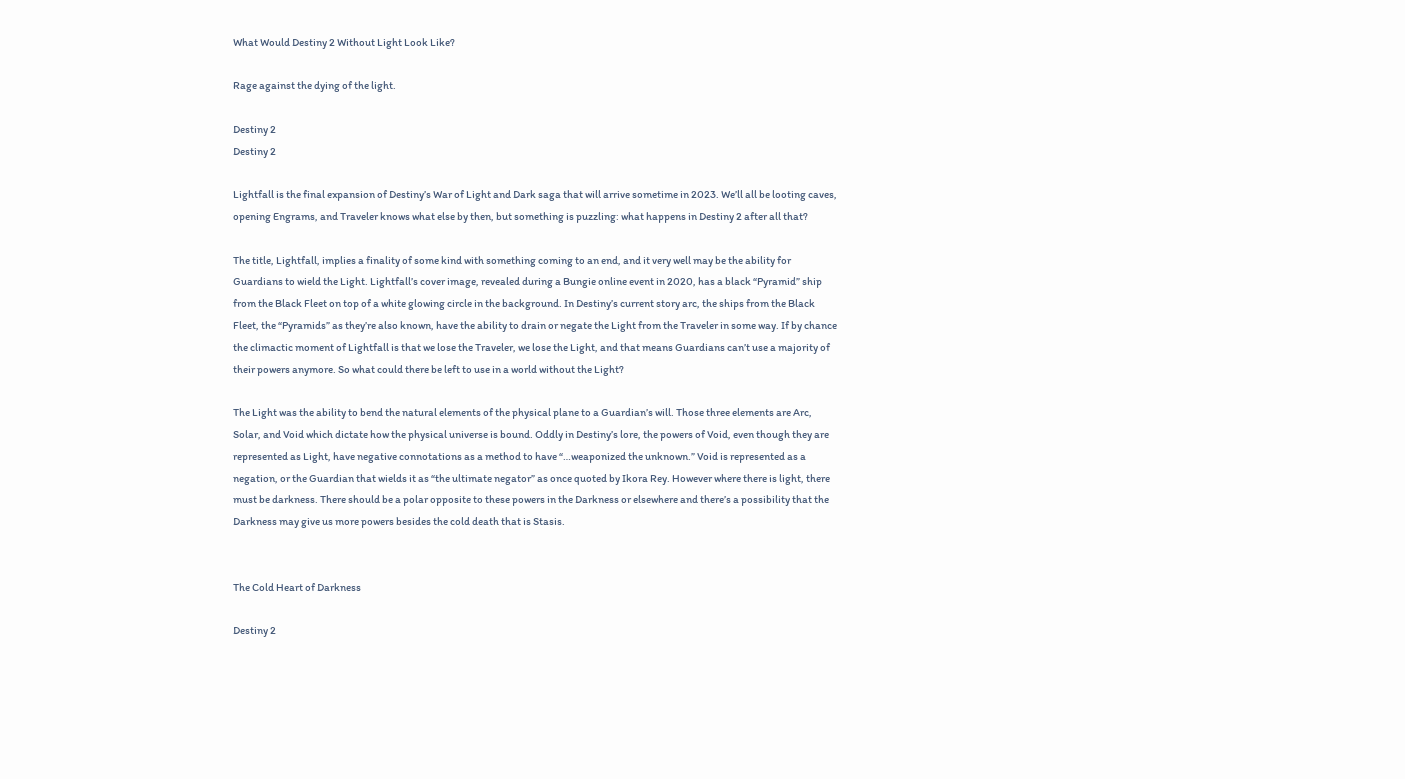What Would Destiny 2 Without Light Look Like?

Rage against the dying of the light.

Destiny 2
Destiny 2

Lightfall is the final expansion of Destiny’s War of Light and Dark saga that will arrive sometime in 2023. We’ll all be looting caves, opening Engrams, and Traveler knows what else by then, but something is puzzling: what happens in Destiny 2 after all that?

The title, Lightfall, implies a finality of some kind with something coming to an end, and it very well may be the ability for Guardians to wield the Light. Lightfall’s cover image, revealed during a Bungie online event in 2020, has a black “Pyramid” ship from the Black Fleet on top of a white glowing circle in the background. In Destiny’s current story arc, the ships from the Black Fleet, the “Pyramids” as they’re also known, have the ability to drain or negate the Light from the Traveler in some way. If by chance the climactic moment of Lightfall is that we lose the Traveler, we lose the Light, and that means Guardians can’t use a majority of their powers anymore. So what could there be left to use in a world without the Light?

The Light was the ability to bend the natural elements of the physical plane to a Guardian’s will. Those three elements are Arc, Solar, and Void which dictate how the physical universe is bound. Oddly in Destiny’s lore, the powers of Void, even though they are represented as Light, have negative connotations as a method to have “…weaponized the unknown.” Void is represented as a negation, or the Guardian that wields it as “the ultimate negator” as once quoted by Ikora Rey. However where there is light, there must be darkness. There should be a polar opposite to these powers in the Darkness or elsewhere and there’s a possibility that the Darkness may give us more powers besides the cold death that is Stasis.


The Cold Heart of Darkness

Destiny 2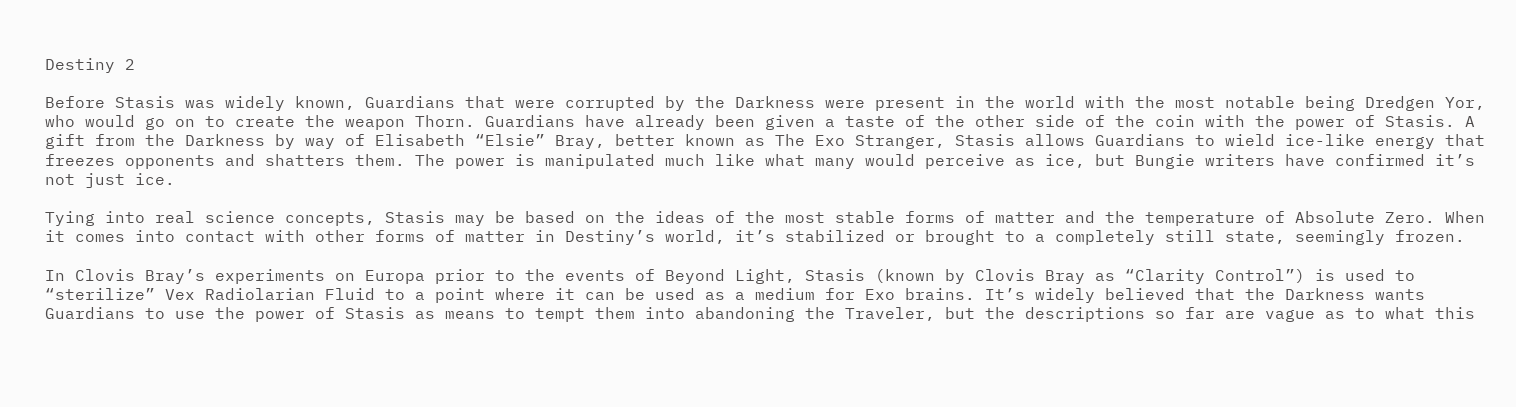Destiny 2

Before Stasis was widely known, Guardians that were corrupted by the Darkness were present in the world with the most notable being Dredgen Yor, who would go on to create the weapon Thorn. Guardians have already been given a taste of the other side of the coin with the power of Stasis. A gift from the Darkness by way of Elisabeth “Elsie” Bray, better known as The Exo Stranger, Stasis allows Guardians to wield ice-like energy that freezes opponents and shatters them. The power is manipulated much like what many would perceive as ice, but Bungie writers have confirmed it’s not just ice.

Tying into real science concepts, Stasis may be based on the ideas of the most stable forms of matter and the temperature of Absolute Zero. When it comes into contact with other forms of matter in Destiny’s world, it’s stabilized or brought to a completely still state, seemingly frozen.

In Clovis Bray’s experiments on Europa prior to the events of Beyond Light, Stasis (known by Clovis Bray as “Clarity Control”) is used to “sterilize” Vex Radiolarian Fluid to a point where it can be used as a medium for Exo brains. It’s widely believed that the Darkness wants Guardians to use the power of Stasis as means to tempt them into abandoning the Traveler, but the descriptions so far are vague as to what this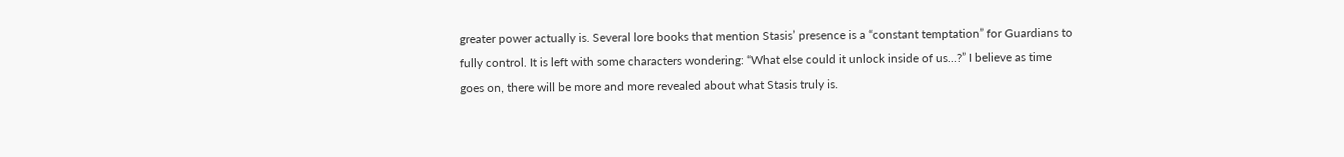greater power actually is. Several lore books that mention Stasis’ presence is a “constant temptation” for Guardians to fully control. It is left with some characters wondering: “What else could it unlock inside of us…?” I believe as time goes on, there will be more and more revealed about what Stasis truly is.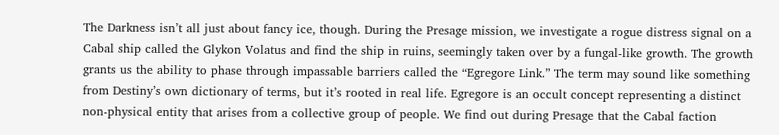The Darkness isn’t all just about fancy ice, though. During the Presage mission, we investigate a rogue distress signal on a Cabal ship called the Glykon Volatus and find the ship in ruins, seemingly taken over by a fungal-like growth. The growth grants us the ability to phase through impassable barriers called the “Egregore Link.” The term may sound like something from Destiny’s own dictionary of terms, but it’s rooted in real life. Egregore is an occult concept representing a distinct non-physical entity that arises from a collective group of people. We find out during Presage that the Cabal faction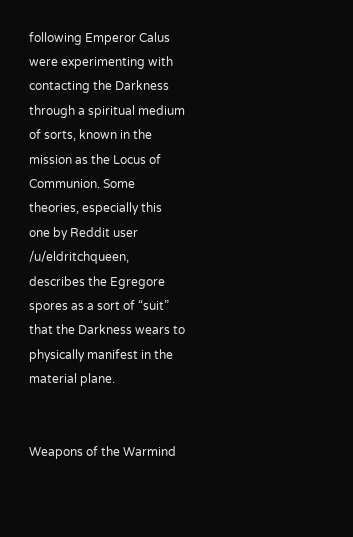following Emperor Calus were experimenting with contacting the Darkness through a spiritual medium of sorts, known in the mission as the Locus of Communion. Some theories, especially this one by Reddit user /u/eldritchqueen, describes the Egregore spores as a sort of “suit” that the Darkness wears to physically manifest in the material plane.


Weapons of the Warmind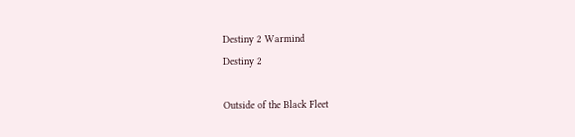Destiny 2 Warmind
Destiny 2

Outside of the Black Fleet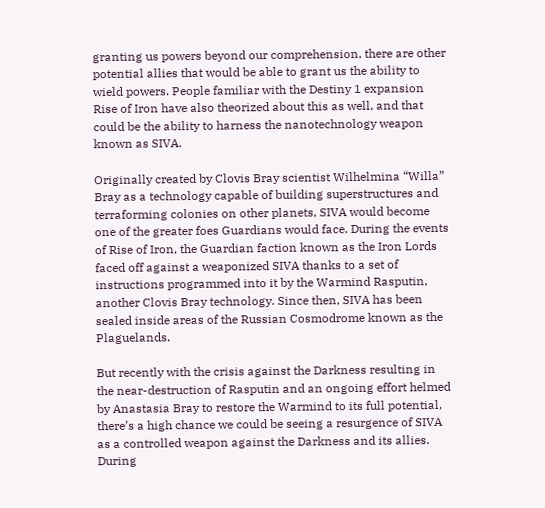granting us powers beyond our comprehension, there are other potential allies that would be able to grant us the ability to wield powers. People familiar with the Destiny 1 expansion Rise of Iron have also theorized about this as well, and that could be the ability to harness the nanotechnology weapon known as SIVA.

Originally created by Clovis Bray scientist Wilhelmina “Willa” Bray as a technology capable of building superstructures and terraforming colonies on other planets, SIVA would become one of the greater foes Guardians would face. During the events of Rise of Iron, the Guardian faction known as the Iron Lords faced off against a weaponized SIVA thanks to a set of instructions programmed into it by the Warmind Rasputin, another Clovis Bray technology. Since then, SIVA has been sealed inside areas of the Russian Cosmodrome known as the Plaguelands.

But recently with the crisis against the Darkness resulting in the near-destruction of Rasputin and an ongoing effort helmed by Anastasia Bray to restore the Warmind to its full potential, there’s a high chance we could be seeing a resurgence of SIVA as a controlled weapon against the Darkness and its allies. During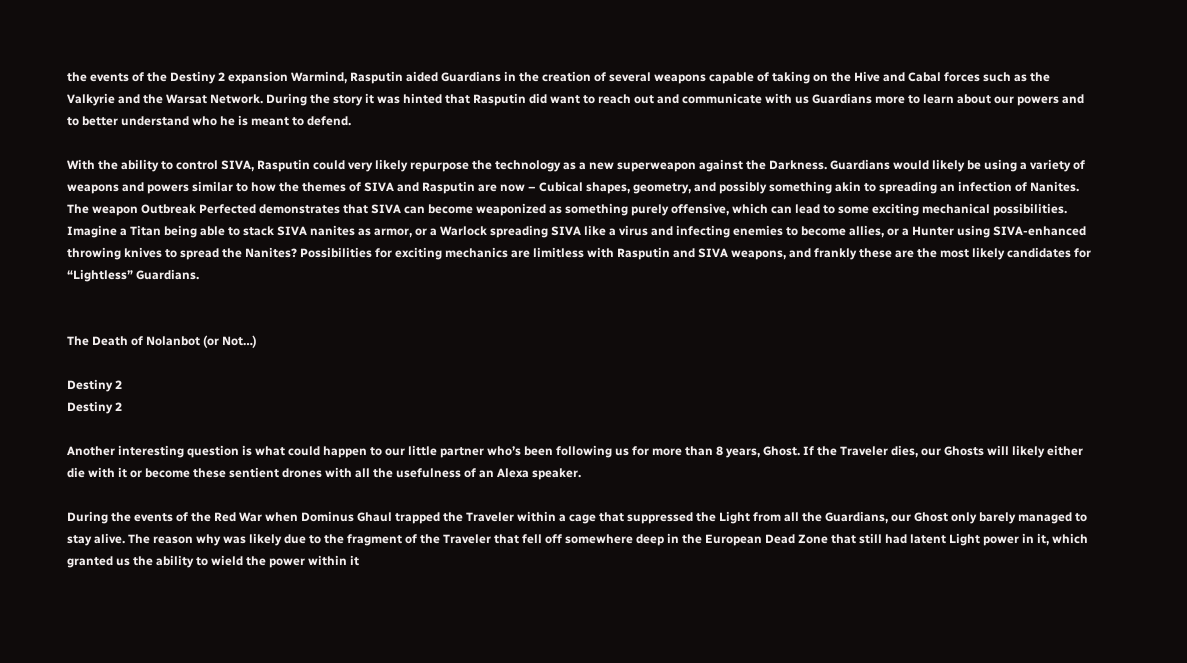the events of the Destiny 2 expansion Warmind, Rasputin aided Guardians in the creation of several weapons capable of taking on the Hive and Cabal forces such as the Valkyrie and the Warsat Network. During the story it was hinted that Rasputin did want to reach out and communicate with us Guardians more to learn about our powers and to better understand who he is meant to defend.

With the ability to control SIVA, Rasputin could very likely repurpose the technology as a new superweapon against the Darkness. Guardians would likely be using a variety of weapons and powers similar to how the themes of SIVA and Rasputin are now – Cubical shapes, geometry, and possibly something akin to spreading an infection of Nanites. The weapon Outbreak Perfected demonstrates that SIVA can become weaponized as something purely offensive, which can lead to some exciting mechanical possibilities. Imagine a Titan being able to stack SIVA nanites as armor, or a Warlock spreading SIVA like a virus and infecting enemies to become allies, or a Hunter using SIVA-enhanced throwing knives to spread the Nanites? Possibilities for exciting mechanics are limitless with Rasputin and SIVA weapons, and frankly these are the most likely candidates for “Lightless” Guardians.


The Death of Nolanbot (or Not…)

Destiny 2
Destiny 2

Another interesting question is what could happen to our little partner who’s been following us for more than 8 years, Ghost. If the Traveler dies, our Ghosts will likely either die with it or become these sentient drones with all the usefulness of an Alexa speaker.

During the events of the Red War when Dominus Ghaul trapped the Traveler within a cage that suppressed the Light from all the Guardians, our Ghost only barely managed to stay alive. The reason why was likely due to the fragment of the Traveler that fell off somewhere deep in the European Dead Zone that still had latent Light power in it, which granted us the ability to wield the power within it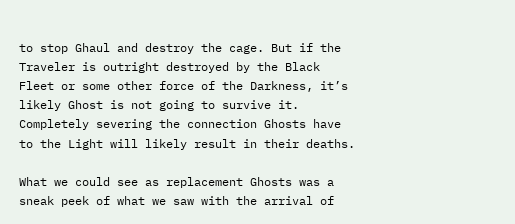to stop Ghaul and destroy the cage. But if the Traveler is outright destroyed by the Black Fleet or some other force of the Darkness, it’s likely Ghost is not going to survive it. Completely severing the connection Ghosts have to the Light will likely result in their deaths.

What we could see as replacement Ghosts was a sneak peek of what we saw with the arrival of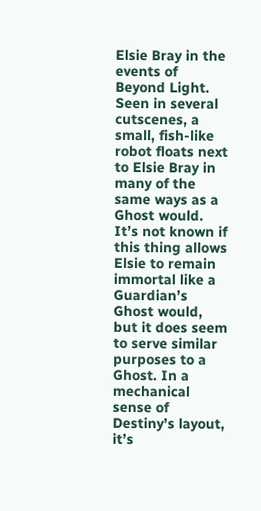Elsie Bray in the events of Beyond Light. Seen in several cutscenes, a small, fish-like robot floats next to Elsie Bray in many of the same ways as a Ghost would. It’s not known if this thing allows Elsie to remain immortal like a Guardian’s Ghost would, but it does seem to serve similar purposes to a Ghost. In a mechanical sense of Destiny’s layout, it’s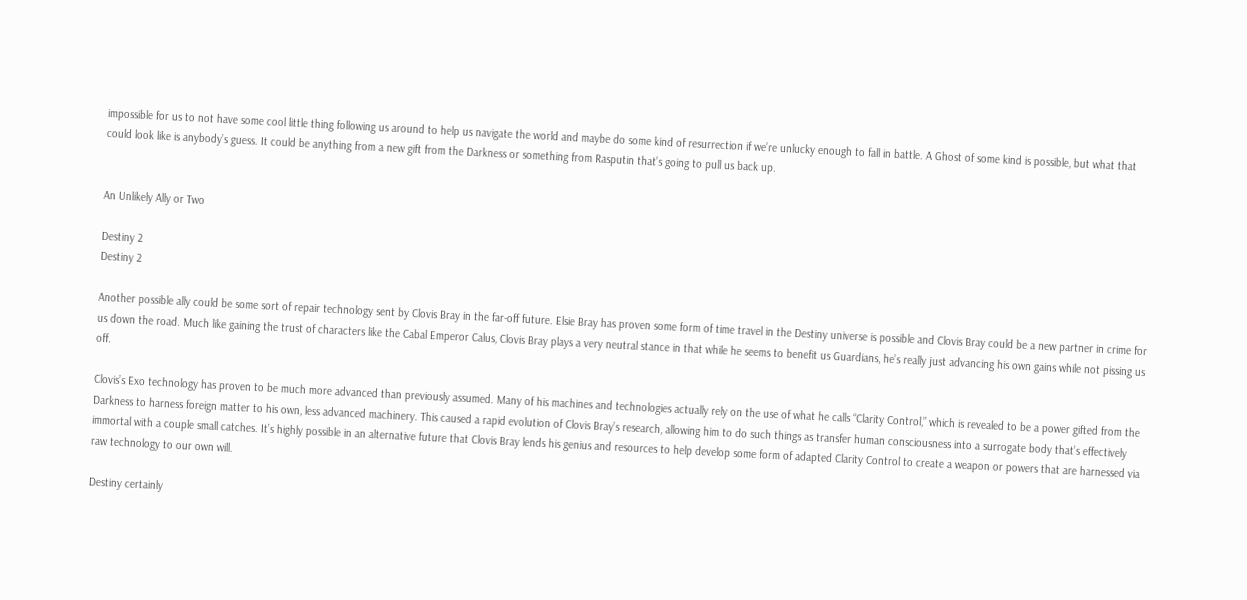impossible for us to not have some cool little thing following us around to help us navigate the world and maybe do some kind of resurrection if we’re unlucky enough to fall in battle. A Ghost of some kind is possible, but what that could look like is anybody’s guess. It could be anything from a new gift from the Darkness or something from Rasputin that’s going to pull us back up.


An Unlikely Ally or Two

Destiny 2
Destiny 2

Another possible ally could be some sort of repair technology sent by Clovis Bray in the far-off future. Elsie Bray has proven some form of time travel in the Destiny universe is possible and Clovis Bray could be a new partner in crime for us down the road. Much like gaining the trust of characters like the Cabal Emperor Calus, Clovis Bray plays a very neutral stance in that while he seems to benefit us Guardians, he’s really just advancing his own gains while not pissing us off.

Clovis’s Exo technology has proven to be much more advanced than previously assumed. Many of his machines and technologies actually rely on the use of what he calls “Clarity Control,” which is revealed to be a power gifted from the Darkness to harness foreign matter to his own, less advanced machinery. This caused a rapid evolution of Clovis Bray’s research, allowing him to do such things as transfer human consciousness into a surrogate body that’s effectively immortal with a couple small catches. It’s highly possible in an alternative future that Clovis Bray lends his genius and resources to help develop some form of adapted Clarity Control to create a weapon or powers that are harnessed via raw technology to our own will.

Destiny certainly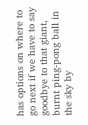has options on where to go next if we have to say goodbye to that giant, burnt ping-pong ball in the sky by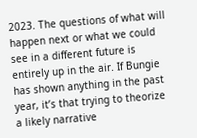2023. The questions of what will happen next or what we could see in a different future is entirely up in the air. If Bungie has shown anything in the past year, it’s that trying to theorize a likely narrative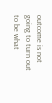outcome is not going to turn out to be what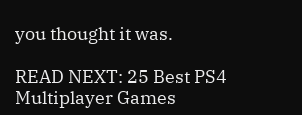you thought it was.

READ NEXT: 25 Best PS4 Multiplayer Games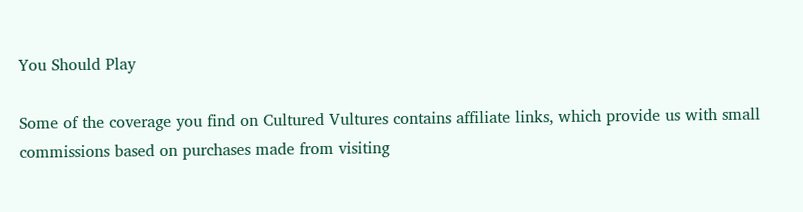You Should Play

Some of the coverage you find on Cultured Vultures contains affiliate links, which provide us with small commissions based on purchases made from visiting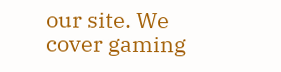our site. We cover gaming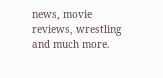news, movie reviews, wrestling and much more.